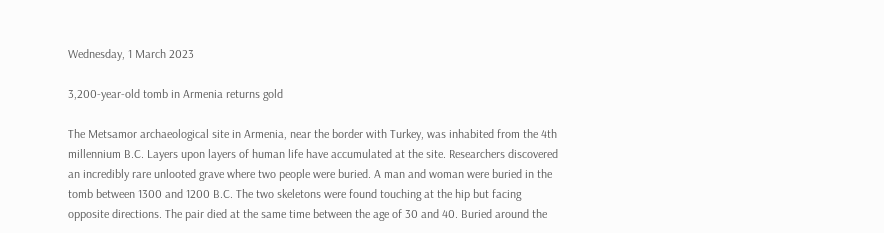Wednesday, 1 March 2023

3,200-year-old tomb in Armenia returns gold

The Metsamor archaeological site in Armenia, near the border with Turkey, was inhabited from the 4th millennium B.C. Layers upon layers of human life have accumulated at the site. Researchers discovered an incredibly rare unlooted grave where two people were buried. A man and woman were buried in the tomb between 1300 and 1200 B.C. The two skeletons were found touching at the hip but facing opposite directions. The pair died at the same time between the age of 30 and 40. Buried around the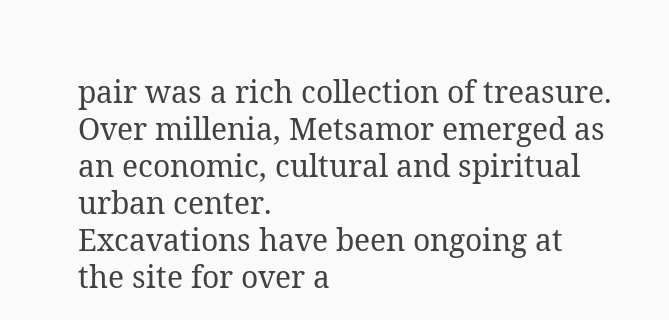pair was a rich collection of treasure. Over millenia, Metsamor emerged as an economic, cultural and spiritual urban center.
Excavations have been ongoing at the site for over a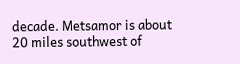decade. Metsamor is about 20 miles southwest of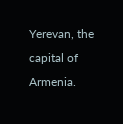Yerevan, the capital of Armenia.